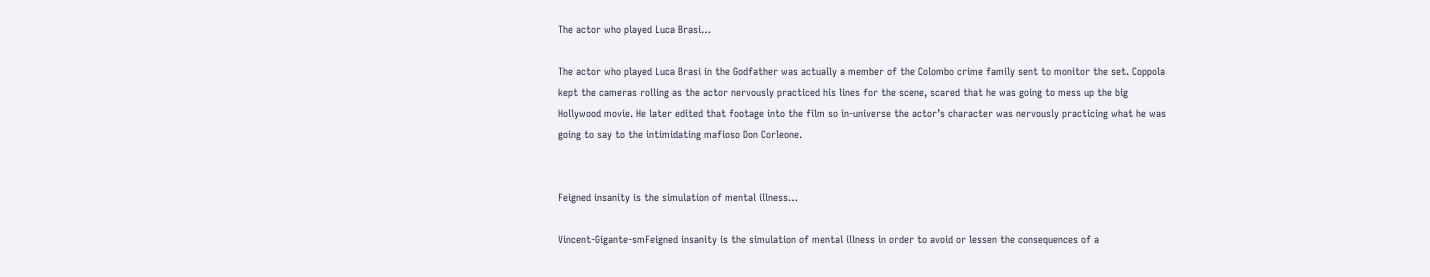The actor who played Luca Brasi…

The actor who played Luca Brasi in the Godfather was actually a member of the Colombo crime family sent to monitor the set. Coppola kept the cameras rolling as the actor nervously practiced his lines for the scene, scared that he was going to mess up the big Hollywood movie. He later edited that footage into the film so in-universe the actor’s character was nervously practicing what he was going to say to the intimidating mafioso Don Corleone.


Feigned insanity is the simulation of mental illness…

Vincent-Gigante-smFeigned insanity is the simulation of mental illness in order to avoid or lessen the consequences of a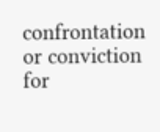confrontation or conviction for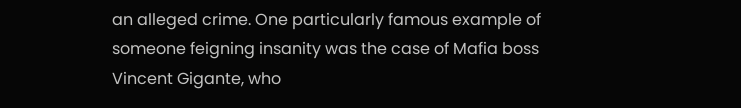an alleged crime. One particularly famous example of someone feigning insanity was the case of Mafia boss Vincent Gigante, who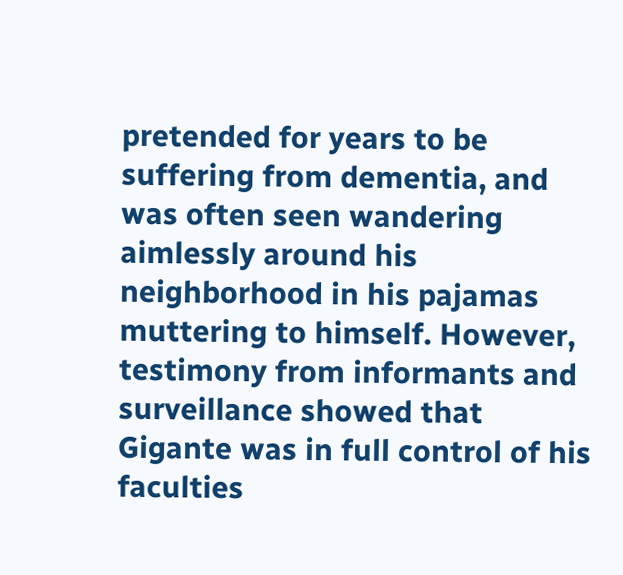pretended for years to be suffering from dementia, and was often seen wandering aimlessly around his neighborhood in his pajamas muttering to himself. However, testimony from informants and surveillance showed that Gigante was in full control of his faculties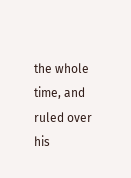the whole time, and ruled over his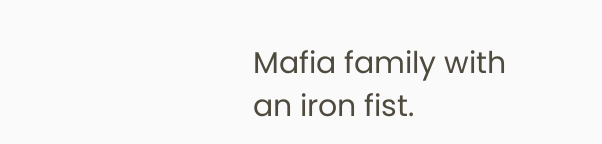Mafia family with an iron fist.